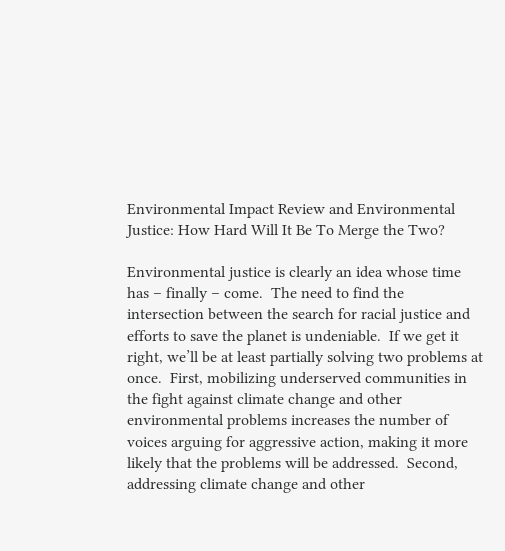Environmental Impact Review and Environmental Justice: How Hard Will It Be To Merge the Two?

Environmental justice is clearly an idea whose time has – finally – come.  The need to find the intersection between the search for racial justice and efforts to save the planet is undeniable.  If we get it right, we’ll be at least partially solving two problems at once.  First, mobilizing underserved communities in the fight against climate change and other environmental problems increases the number of voices arguing for aggressive action, making it more likely that the problems will be addressed.  Second, addressing climate change and other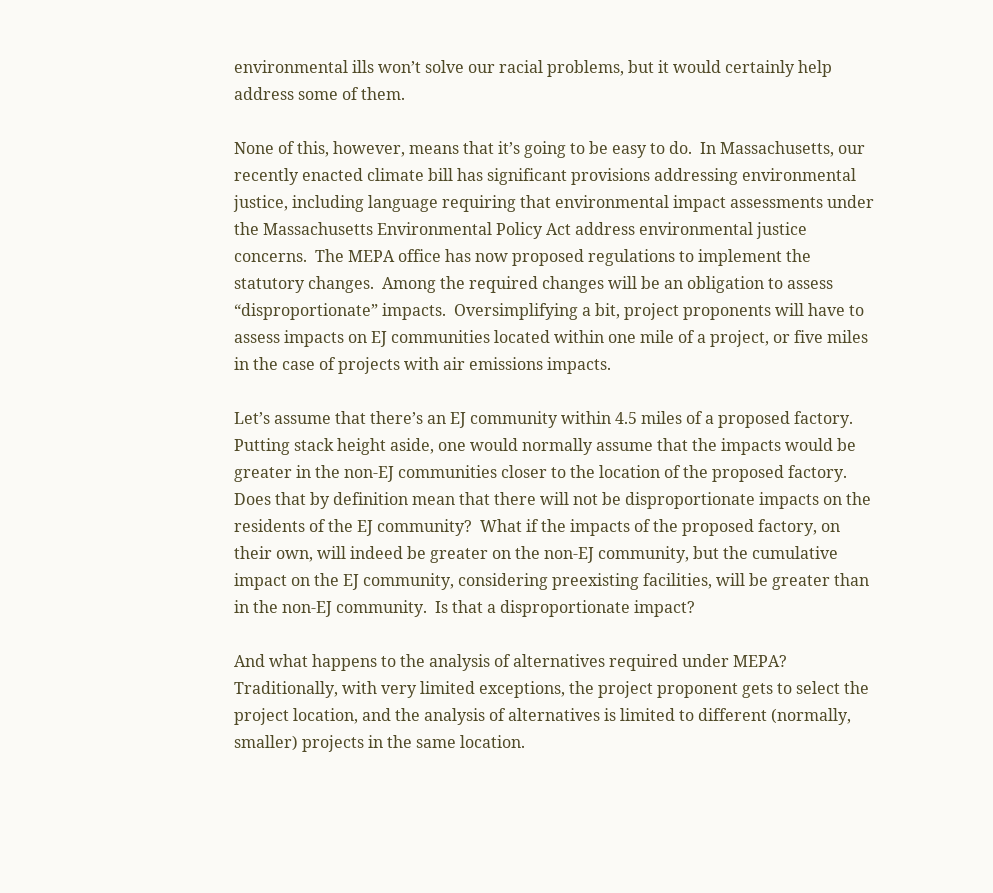environmental ills won’t solve our racial problems, but it would certainly help address some of them.

None of this, however, means that it’s going to be easy to do.  In Massachusetts, our recently enacted climate bill has significant provisions addressing environmental justice, including language requiring that environmental impact assessments under the Massachusetts Environmental Policy Act address environmental justice concerns.  The MEPA office has now proposed regulations to implement the statutory changes.  Among the required changes will be an obligation to assess “disproportionate” impacts.  Oversimplifying a bit, project proponents will have to assess impacts on EJ communities located within one mile of a project, or five miles in the case of projects with air emissions impacts.

Let’s assume that there’s an EJ community within 4.5 miles of a proposed factory.  Putting stack height aside, one would normally assume that the impacts would be greater in the non-EJ communities closer to the location of the proposed factory.  Does that by definition mean that there will not be disproportionate impacts on the residents of the EJ community?  What if the impacts of the proposed factory, on their own, will indeed be greater on the non-EJ community, but the cumulative impact on the EJ community, considering preexisting facilities, will be greater than in the non-EJ community.  Is that a disproportionate impact?

And what happens to the analysis of alternatives required under MEPA?  Traditionally, with very limited exceptions, the project proponent gets to select the project location, and the analysis of alternatives is limited to different (normally, smaller) projects in the same location.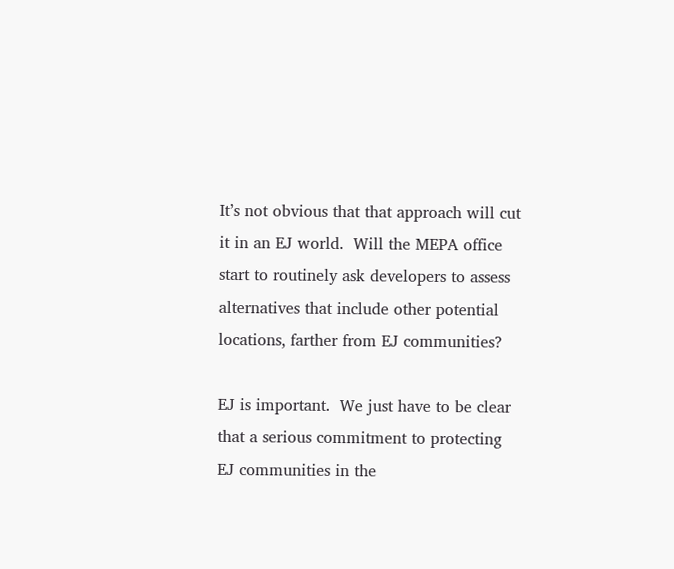It’s not obvious that that approach will cut it in an EJ world.  Will the MEPA office start to routinely ask developers to assess alternatives that include other potential locations, farther from EJ communities?

EJ is important.  We just have to be clear that a serious commitment to protecting EJ communities in the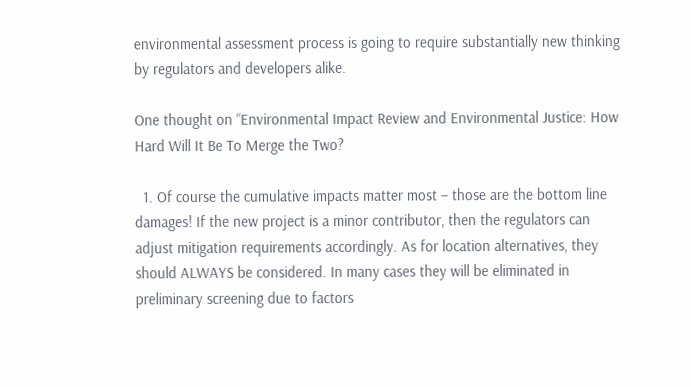environmental assessment process is going to require substantially new thinking by regulators and developers alike.

One thought on “Environmental Impact Review and Environmental Justice: How Hard Will It Be To Merge the Two?

  1. Of course the cumulative impacts matter most – those are the bottom line damages! If the new project is a minor contributor, then the regulators can adjust mitigation requirements accordingly. As for location alternatives, they should ALWAYS be considered. In many cases they will be eliminated in preliminary screening due to factors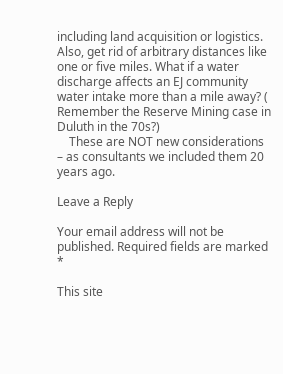including land acquisition or logistics. Also, get rid of arbitrary distances like one or five miles. What if a water discharge affects an EJ community water intake more than a mile away? ( Remember the Reserve Mining case in Duluth in the 70s?)
    These are NOT new considerations – as consultants we included them 20 years ago.

Leave a Reply

Your email address will not be published. Required fields are marked *

This site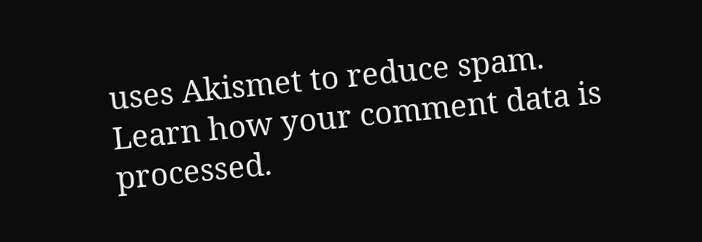uses Akismet to reduce spam. Learn how your comment data is processed.